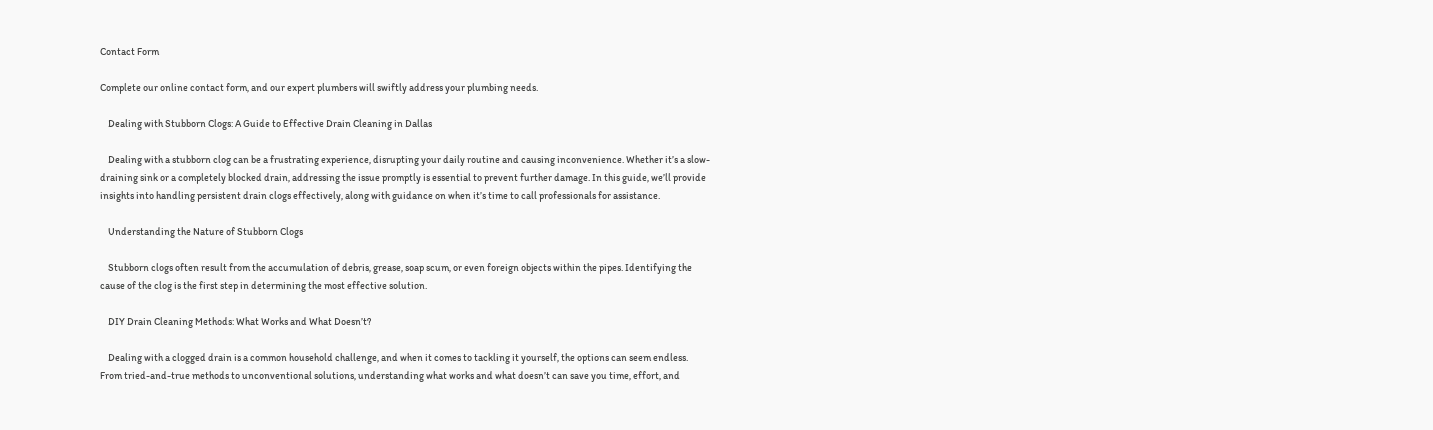Contact Form

Complete our online contact form, and our expert plumbers will swiftly address your plumbing needs.

    Dealing with Stubborn Clogs: A Guide to Effective Drain Cleaning in Dallas

    Dealing with a stubborn clog can be a frustrating experience, disrupting your daily routine and causing inconvenience. Whether it’s a slow-draining sink or a completely blocked drain, addressing the issue promptly is essential to prevent further damage. In this guide, we’ll provide insights into handling persistent drain clogs effectively, along with guidance on when it’s time to call professionals for assistance.

    Understanding the Nature of Stubborn Clogs

    Stubborn clogs often result from the accumulation of debris, grease, soap scum, or even foreign objects within the pipes. Identifying the cause of the clog is the first step in determining the most effective solution.

    DIY Drain Cleaning Methods: What Works and What Doesn’t?

    Dealing with a clogged drain is a common household challenge, and when it comes to tackling it yourself, the options can seem endless. From tried-and-true methods to unconventional solutions, understanding what works and what doesn’t can save you time, effort, and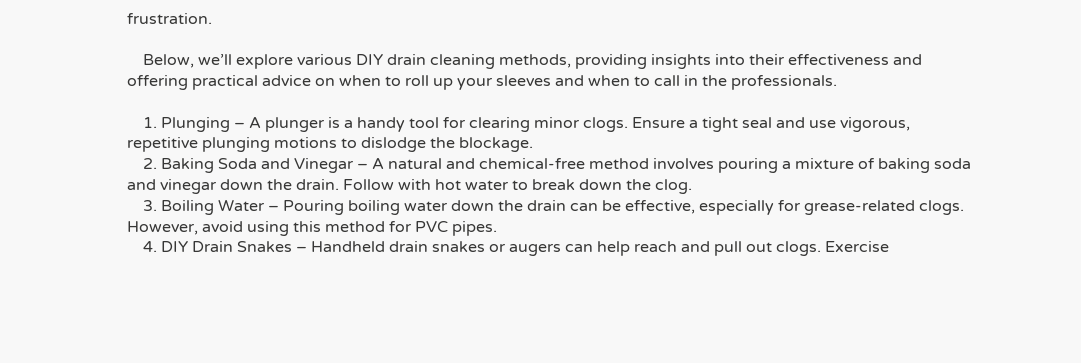frustration.

    Below, we’ll explore various DIY drain cleaning methods, providing insights into their effectiveness and offering practical advice on when to roll up your sleeves and when to call in the professionals.

    1. Plunging – A plunger is a handy tool for clearing minor clogs. Ensure a tight seal and use vigorous, repetitive plunging motions to dislodge the blockage.
    2. Baking Soda and Vinegar – A natural and chemical-free method involves pouring a mixture of baking soda and vinegar down the drain. Follow with hot water to break down the clog.
    3. Boiling Water – Pouring boiling water down the drain can be effective, especially for grease-related clogs. However, avoid using this method for PVC pipes.
    4. DIY Drain Snakes – Handheld drain snakes or augers can help reach and pull out clogs. Exercise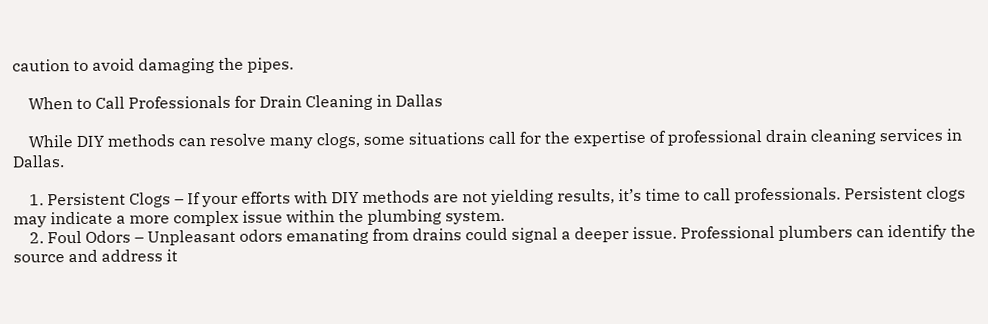caution to avoid damaging the pipes.

    When to Call Professionals for Drain Cleaning in Dallas

    While DIY methods can resolve many clogs, some situations call for the expertise of professional drain cleaning services in Dallas.

    1. Persistent Clogs – If your efforts with DIY methods are not yielding results, it’s time to call professionals. Persistent clogs may indicate a more complex issue within the plumbing system.
    2. Foul Odors – Unpleasant odors emanating from drains could signal a deeper issue. Professional plumbers can identify the source and address it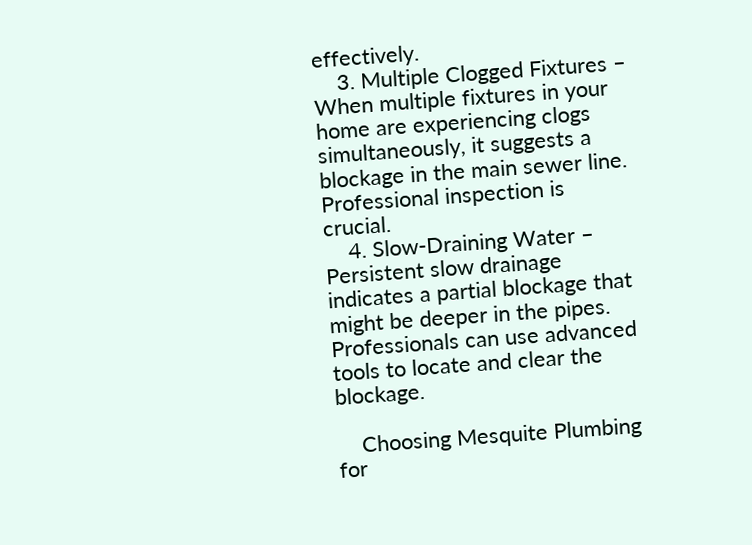effectively.
    3. Multiple Clogged Fixtures – When multiple fixtures in your home are experiencing clogs simultaneously, it suggests a blockage in the main sewer line. Professional inspection is crucial.
    4. Slow-Draining Water – Persistent slow drainage indicates a partial blockage that might be deeper in the pipes. Professionals can use advanced tools to locate and clear the blockage.

    Choosing Mesquite Plumbing for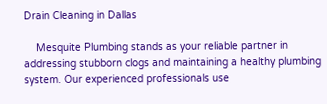Drain Cleaning in Dallas

    Mesquite Plumbing stands as your reliable partner in addressing stubborn clogs and maintaining a healthy plumbing system. Our experienced professionals use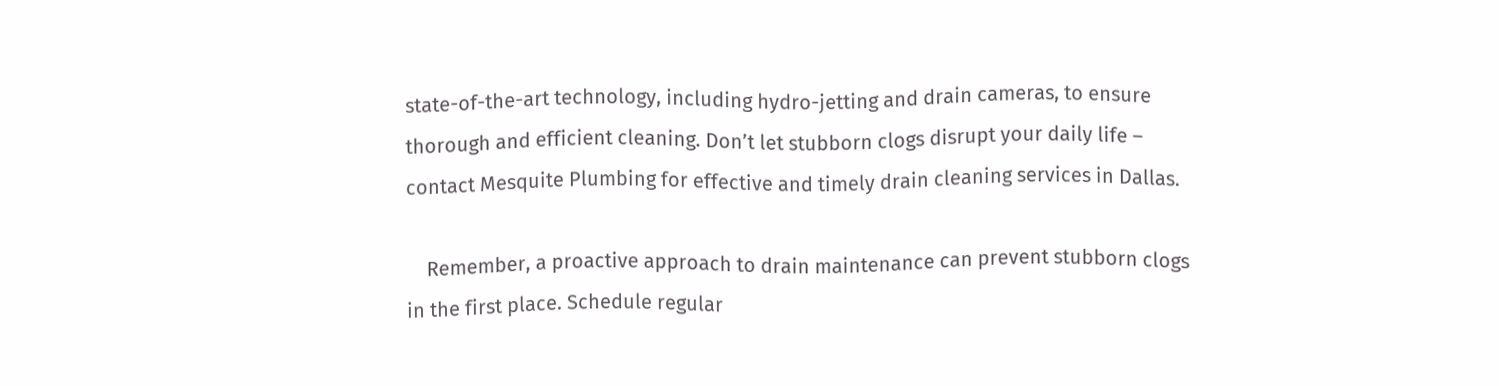state-of-the-art technology, including hydro-jetting and drain cameras, to ensure thorough and efficient cleaning. Don’t let stubborn clogs disrupt your daily life – contact Mesquite Plumbing for effective and timely drain cleaning services in Dallas.

    Remember, a proactive approach to drain maintenance can prevent stubborn clogs in the first place. Schedule regular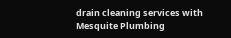drain cleaning services with Mesquite Plumbing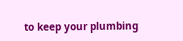to keep your plumbing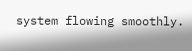system flowing smoothly.